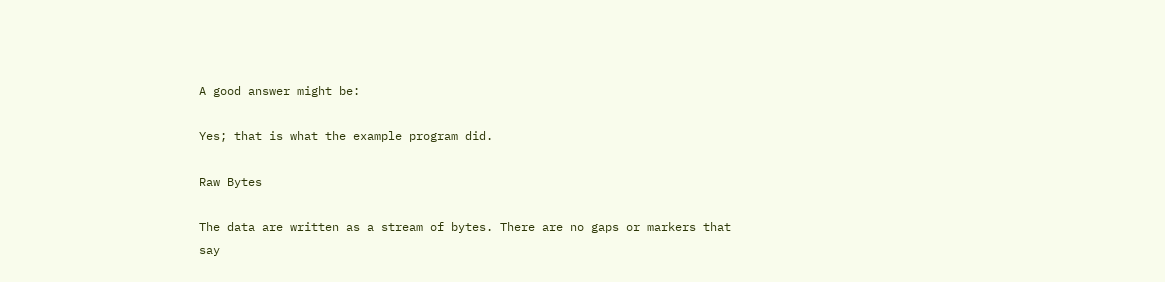A good answer might be:

Yes; that is what the example program did.

Raw Bytes

The data are written as a stream of bytes. There are no gaps or markers that say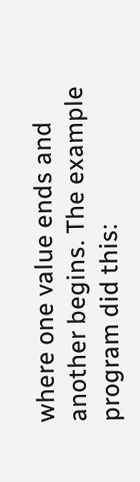where one value ends and another begins. The example program did this: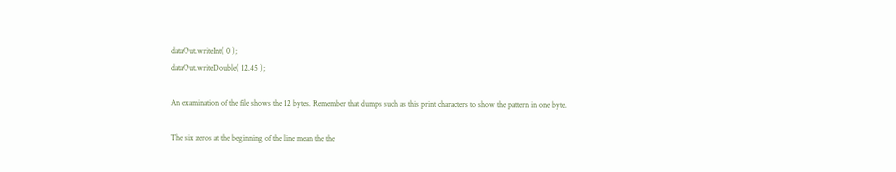dataOut.writeInt( 0 );
dataOut.writeDouble( 12.45 );

An examination of the file shows the 12 bytes. Remember that dumps such as this print characters to show the pattern in one byte.

The six zeros at the beginning of the line mean the the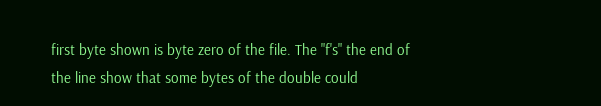first byte shown is byte zero of the file. The "f's" the end of the line show that some bytes of the double could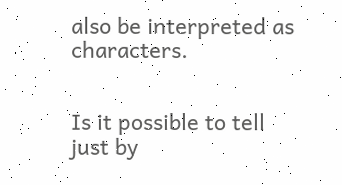also be interpreted as characters.


Is it possible to tell just by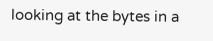looking at the bytes in a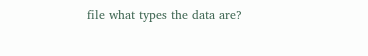file what types the data are?